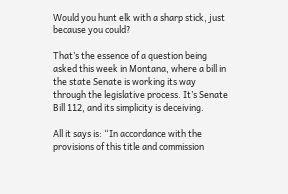Would you hunt elk with a sharp stick, just because you could?

That’s the essence of a question being asked this week in Montana, where a bill in the state Senate is working its way through the legislative process. It’s Senate Bill 112, and its simplicity is deceiving.

All it says is: “In accordance with the provisions of this title and commission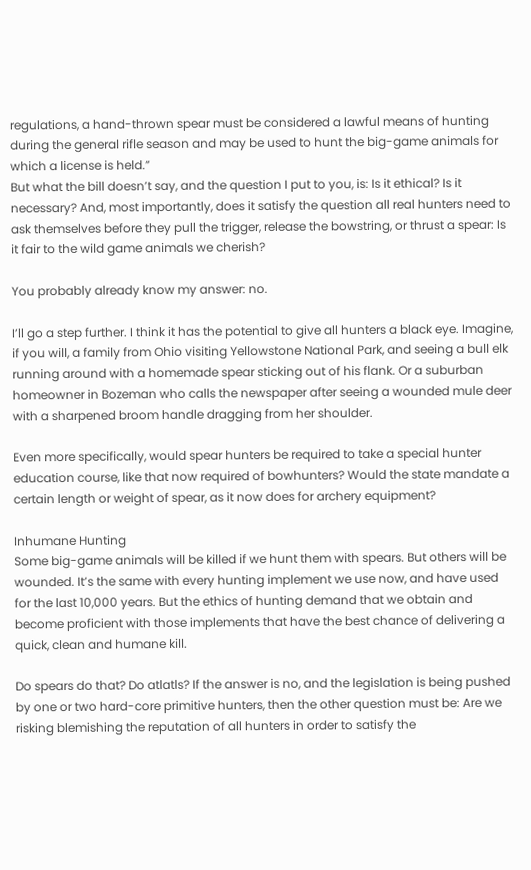regulations, a hand-thrown spear must be considered a lawful means of hunting during the general rifle season and may be used to hunt the big-game animals for which a license is held.”
But what the bill doesn’t say, and the question I put to you, is: Is it ethical? Is it necessary? And, most importantly, does it satisfy the question all real hunters need to ask themselves before they pull the trigger, release the bowstring, or thrust a spear: Is it fair to the wild game animals we cherish?

You probably already know my answer: no.

I’ll go a step further. I think it has the potential to give all hunters a black eye. Imagine, if you will, a family from Ohio visiting Yellowstone National Park, and seeing a bull elk running around with a homemade spear sticking out of his flank. Or a suburban homeowner in Bozeman who calls the newspaper after seeing a wounded mule deer with a sharpened broom handle dragging from her shoulder.

Even more specifically, would spear hunters be required to take a special hunter education course, like that now required of bowhunters? Would the state mandate a certain length or weight of spear, as it now does for archery equipment?

Inhumane Hunting
Some big-game animals will be killed if we hunt them with spears. But others will be wounded. It’s the same with every hunting implement we use now, and have used for the last 10,000 years. But the ethics of hunting demand that we obtain and become proficient with those implements that have the best chance of delivering a quick, clean and humane kill.

Do spears do that? Do atlatls? If the answer is no, and the legislation is being pushed by one or two hard-core primitive hunters, then the other question must be: Are we risking blemishing the reputation of all hunters in order to satisfy the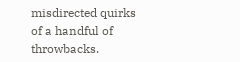misdirected quirks of a handful of throwbacks.